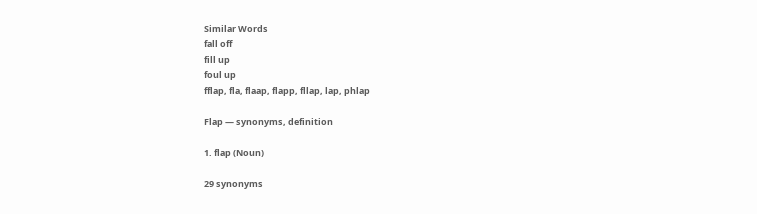Similar Words
fall off
fill up
foul up
fflap, fla, flaap, flapp, fllap, lap, phlap

Flap — synonyms, definition

1. flap (Noun)

29 synonyms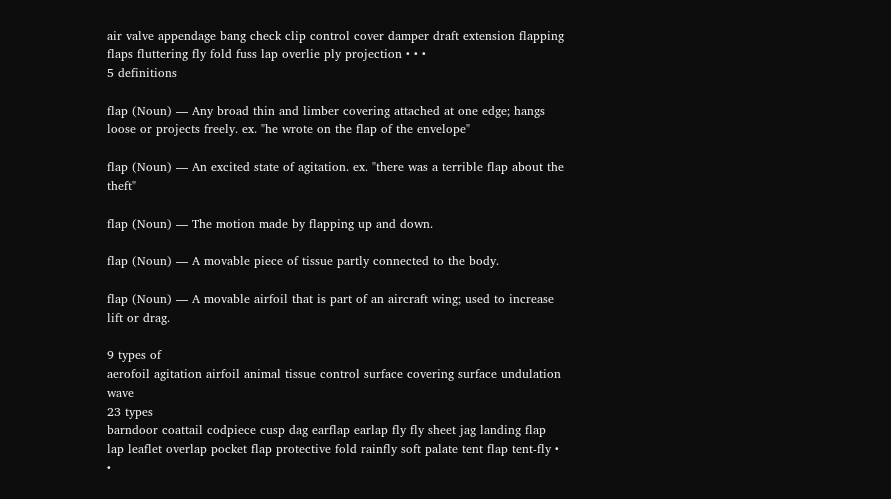air valve appendage bang check clip control cover damper draft extension flapping flaps fluttering fly fold fuss lap overlie ply projection • • •
5 definitions

flap (Noun) — Any broad thin and limber covering attached at one edge; hangs loose or projects freely. ex. "he wrote on the flap of the envelope"

flap (Noun) — An excited state of agitation. ex. "there was a terrible flap about the theft"

flap (Noun) — The motion made by flapping up and down.

flap (Noun) — A movable piece of tissue partly connected to the body.

flap (Noun) — A movable airfoil that is part of an aircraft wing; used to increase lift or drag.

9 types of
aerofoil agitation airfoil animal tissue control surface covering surface undulation wave
23 types
barndoor coattail codpiece cusp dag earflap earlap fly fly sheet jag landing flap lap leaflet overlap pocket flap protective fold rainfly soft palate tent flap tent-fly • •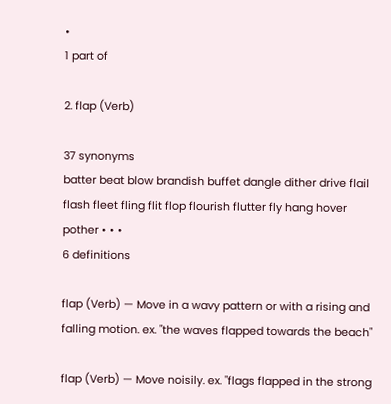•
1 part of

2. flap (Verb)

37 synonyms
batter beat blow brandish buffet dangle dither drive flail flash fleet fling flit flop flourish flutter fly hang hover pother • • •
6 definitions

flap (Verb) — Move in a wavy pattern or with a rising and falling motion. ex. "the waves flapped towards the beach"

flap (Verb) — Move noisily. ex. "flags flapped in the strong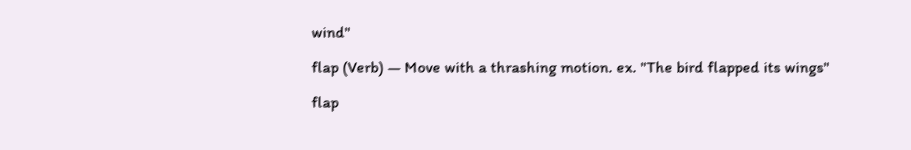wind"

flap (Verb) — Move with a thrashing motion. ex. "The bird flapped its wings"

flap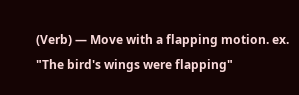(Verb) — Move with a flapping motion. ex. "The bird's wings were flapping"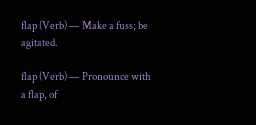flap (Verb) — Make a fuss; be agitated.

flap (Verb) — Pronounce with a flap, of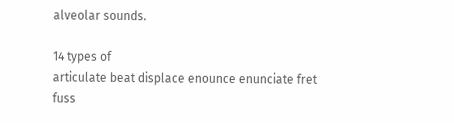alveolar sounds.

14 types of
articulate beat displace enounce enunciate fret fuss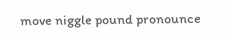move niggle pound pronounce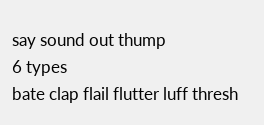say sound out thump
6 types
bate clap flail flutter luff thresh